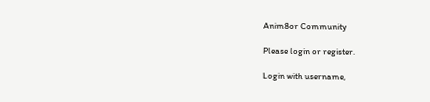Anim8or Community

Please login or register.

Login with username,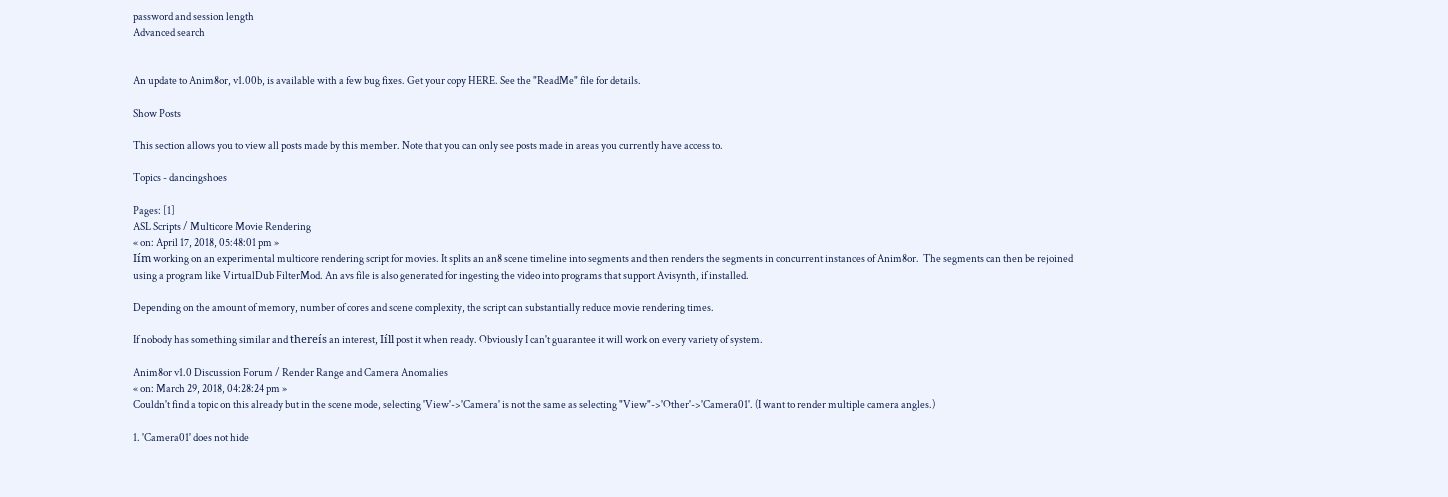password and session length
Advanced search


An update to Anim8or, v1.00b, is available with a few bug fixes. Get your copy HERE. See the "ReadMe" file for details.

Show Posts

This section allows you to view all posts made by this member. Note that you can only see posts made in areas you currently have access to.

Topics - dancingshoes

Pages: [1]
ASL Scripts / Multicore Movie Rendering
« on: April 17, 2018, 05:48:01 pm »
Iím working on an experimental multicore rendering script for movies. It splits an an8 scene timeline into segments and then renders the segments in concurrent instances of Anim8or.  The segments can then be rejoined using a program like VirtualDub FilterMod. An avs file is also generated for ingesting the video into programs that support Avisynth, if installed.

Depending on the amount of memory, number of cores and scene complexity, the script can substantially reduce movie rendering times.

If nobody has something similar and thereís an interest, Iíll post it when ready. Obviously I can't guarantee it will work on every variety of system.

Anim8or v1.0 Discussion Forum / Render Range and Camera Anomalies
« on: March 29, 2018, 04:28:24 pm »
Couldn't find a topic on this already but in the scene mode, selecting 'View'->'Camera' is not the same as selecting "View"->'Other'->'Camera01'. (I want to render multiple camera angles.)

1. 'Camera01' does not hide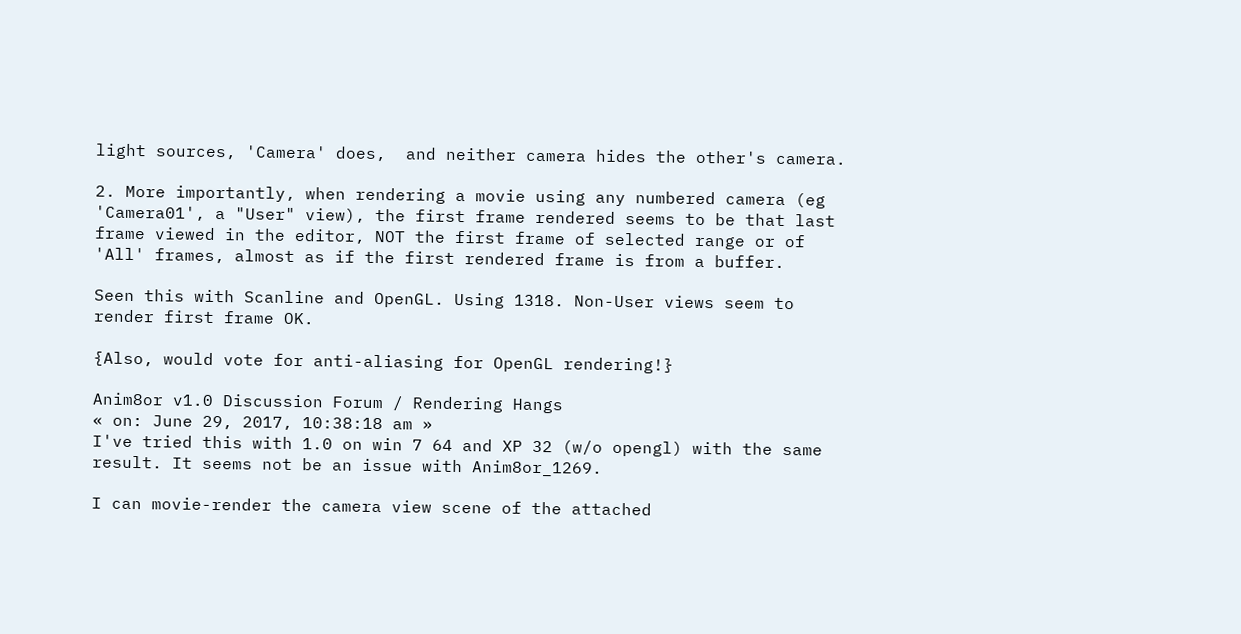light sources, 'Camera' does,  and neither camera hides the other's camera.

2. More importantly, when rendering a movie using any numbered camera (eg 'Camera01', a "User" view), the first frame rendered seems to be that last frame viewed in the editor, NOT the first frame of selected range or of 'All' frames, almost as if the first rendered frame is from a buffer.

Seen this with Scanline and OpenGL. Using 1318. Non-User views seem to render first frame OK.

{Also, would vote for anti-aliasing for OpenGL rendering!}

Anim8or v1.0 Discussion Forum / Rendering Hangs
« on: June 29, 2017, 10:38:18 am »
I've tried this with 1.0 on win 7 64 and XP 32 (w/o opengl) with the same result. It seems not be an issue with Anim8or_1269.

I can movie-render the camera view scene of the attached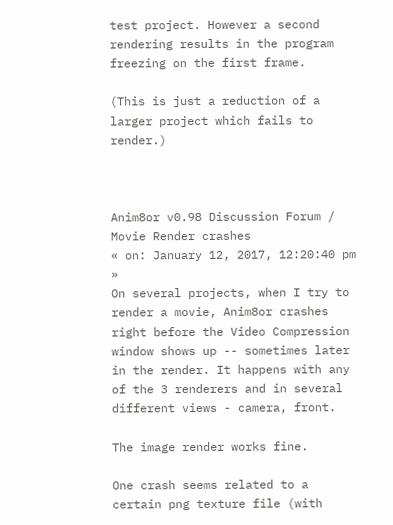test project. However a second rendering results in the program freezing on the first frame.

(This is just a reduction of a larger project which fails to render.)



Anim8or v0.98 Discussion Forum / Movie Render crashes
« on: January 12, 2017, 12:20:40 pm »
On several projects, when I try to render a movie, Anim8or crashes right before the Video Compression window shows up -- sometimes later in the render. It happens with any of the 3 renderers and in several different views - camera, front.

The image render works fine.

One crash seems related to a certain png texture file (with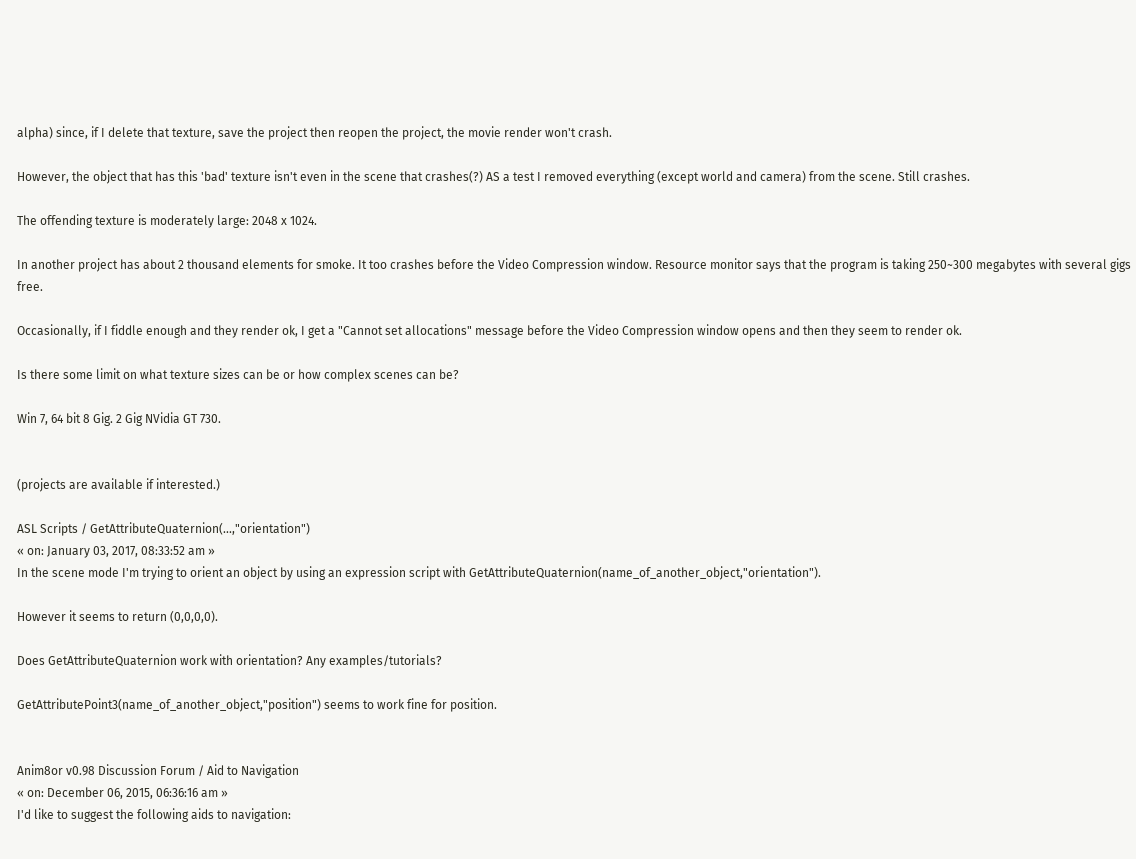alpha) since, if I delete that texture, save the project then reopen the project, the movie render won't crash.

However, the object that has this 'bad' texture isn't even in the scene that crashes(?) AS a test I removed everything (except world and camera) from the scene. Still crashes.

The offending texture is moderately large: 2048 x 1024.

In another project has about 2 thousand elements for smoke. It too crashes before the Video Compression window. Resource monitor says that the program is taking 250~300 megabytes with several gigs free.

Occasionally, if I fiddle enough and they render ok, I get a "Cannot set allocations" message before the Video Compression window opens and then they seem to render ok.

Is there some limit on what texture sizes can be or how complex scenes can be?

Win 7, 64 bit 8 Gig. 2 Gig NVidia GT 730.


(projects are available if interested.)

ASL Scripts / GetAttributeQuaternion(...,"orientation")
« on: January 03, 2017, 08:33:52 am »
In the scene mode I'm trying to orient an object by using an expression script with GetAttributeQuaternion(name_of_another_object,"orientation").

However it seems to return (0,0,0,0).

Does GetAttributeQuaternion work with orientation? Any examples/tutorials?

GetAttributePoint3(name_of_another_object,"position") seems to work fine for position.


Anim8or v0.98 Discussion Forum / Aid to Navigation
« on: December 06, 2015, 06:36:16 am »
I'd like to suggest the following aids to navigation: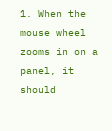1. When the mouse wheel zooms in on a panel, it should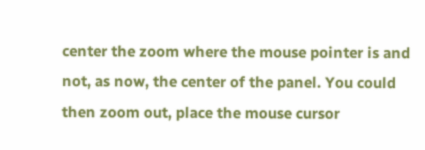center the zoom where the mouse pointer is and not, as now, the center of the panel. You could then zoom out, place the mouse cursor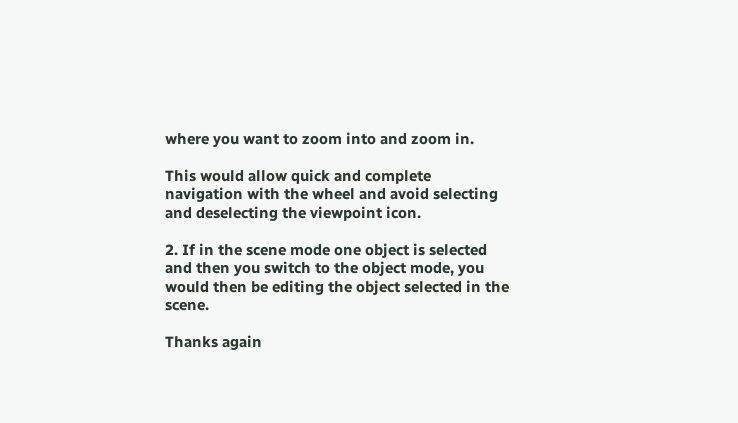where you want to zoom into and zoom in.

This would allow quick and complete navigation with the wheel and avoid selecting and deselecting the viewpoint icon.

2. If in the scene mode one object is selected and then you switch to the object mode, you would then be editing the object selected in the scene.

Thanks again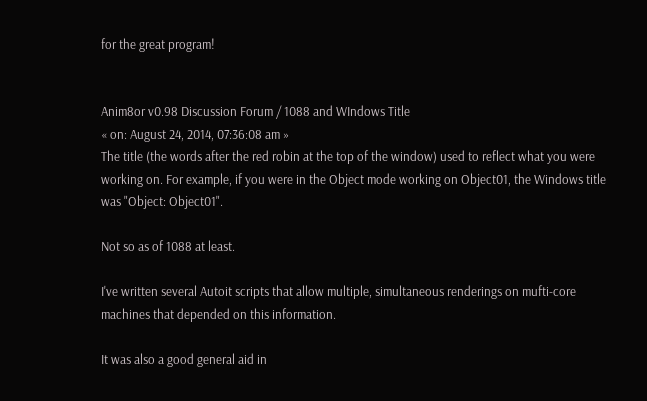for the great program!


Anim8or v0.98 Discussion Forum / 1088 and WIndows Title
« on: August 24, 2014, 07:36:08 am »
The title (the words after the red robin at the top of the window) used to reflect what you were working on. For example, if you were in the Object mode working on Object01, the Windows title was "Object: Object01".

Not so as of 1088 at least.

I've written several Autoit scripts that allow multiple, simultaneous renderings on mufti-core machines that depended on this information.

It was also a good general aid in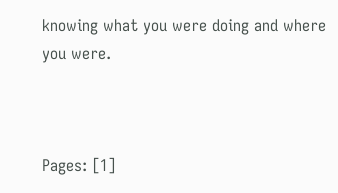knowing what you were doing and where you were.



Pages: [1]